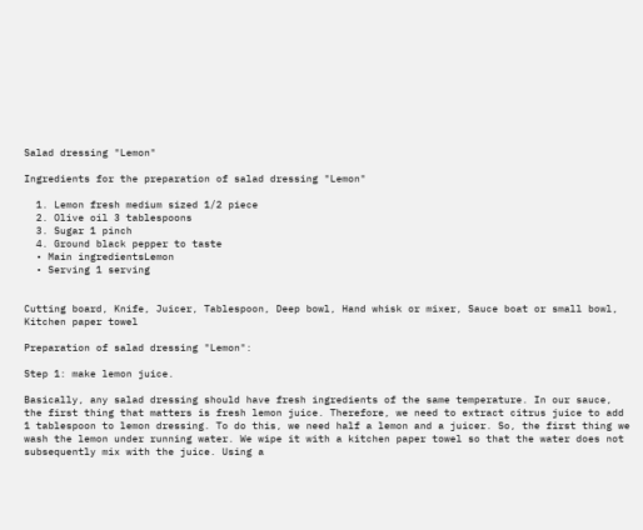Salad dressing "Lemon"

Ingredients for the preparation of salad dressing "Lemon"

  1. Lemon fresh medium sized 1/2 piece
  2. Olive oil 3 tablespoons
  3. Sugar 1 pinch
  4. Ground black pepper to taste
  • Main ingredientsLemon
  • Serving 1 serving


Cutting board, Knife, Juicer, Tablespoon, Deep bowl, Hand whisk or mixer, Sauce boat or small bowl, Kitchen paper towel

Preparation of salad dressing "Lemon":

Step 1: make lemon juice.

Basically, any salad dressing should have fresh ingredients of the same temperature. In our sauce, the first thing that matters is fresh lemon juice. Therefore, we need to extract citrus juice to add 1 tablespoon to lemon dressing. To do this, we need half a lemon and a juicer. So, the first thing we wash the lemon under running water. We wipe it with a kitchen paper towel so that the water does not subsequently mix with the juice. Using a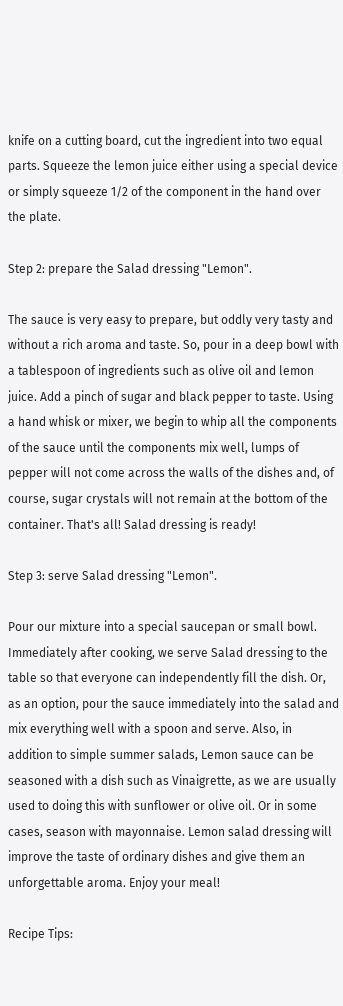knife on a cutting board, cut the ingredient into two equal parts. Squeeze the lemon juice either using a special device or simply squeeze 1/2 of the component in the hand over the plate.

Step 2: prepare the Salad dressing "Lemon".

The sauce is very easy to prepare, but oddly very tasty and without a rich aroma and taste. So, pour in a deep bowl with a tablespoon of ingredients such as olive oil and lemon juice. Add a pinch of sugar and black pepper to taste. Using a hand whisk or mixer, we begin to whip all the components of the sauce until the components mix well, lumps of pepper will not come across the walls of the dishes and, of course, sugar crystals will not remain at the bottom of the container. That's all! Salad dressing is ready!

Step 3: serve Salad dressing "Lemon".

Pour our mixture into a special saucepan or small bowl. Immediately after cooking, we serve Salad dressing to the table so that everyone can independently fill the dish. Or, as an option, pour the sauce immediately into the salad and mix everything well with a spoon and serve. Also, in addition to simple summer salads, Lemon sauce can be seasoned with a dish such as Vinaigrette, as we are usually used to doing this with sunflower or olive oil. Or in some cases, season with mayonnaise. Lemon salad dressing will improve the taste of ordinary dishes and give them an unforgettable aroma. Enjoy your meal!

Recipe Tips: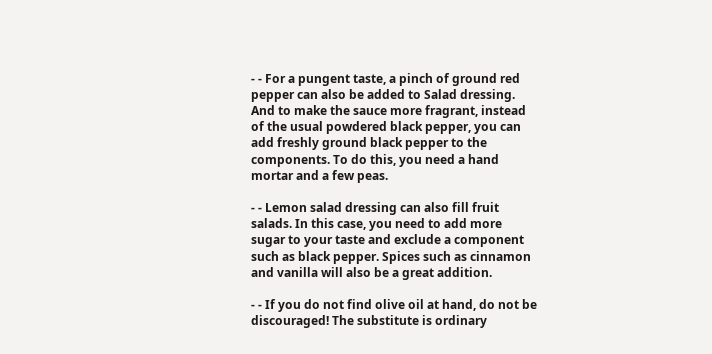- - For a pungent taste, a pinch of ground red pepper can also be added to Salad dressing. And to make the sauce more fragrant, instead of the usual powdered black pepper, you can add freshly ground black pepper to the components. To do this, you need a hand mortar and a few peas.

- - Lemon salad dressing can also fill fruit salads. In this case, you need to add more sugar to your taste and exclude a component such as black pepper. Spices such as cinnamon and vanilla will also be a great addition.

- - If you do not find olive oil at hand, do not be discouraged! The substitute is ordinary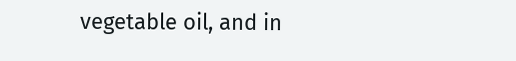vegetable oil, and in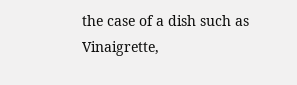the case of a dish such as Vinaigrette,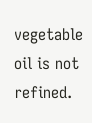vegetable oil is not refined.